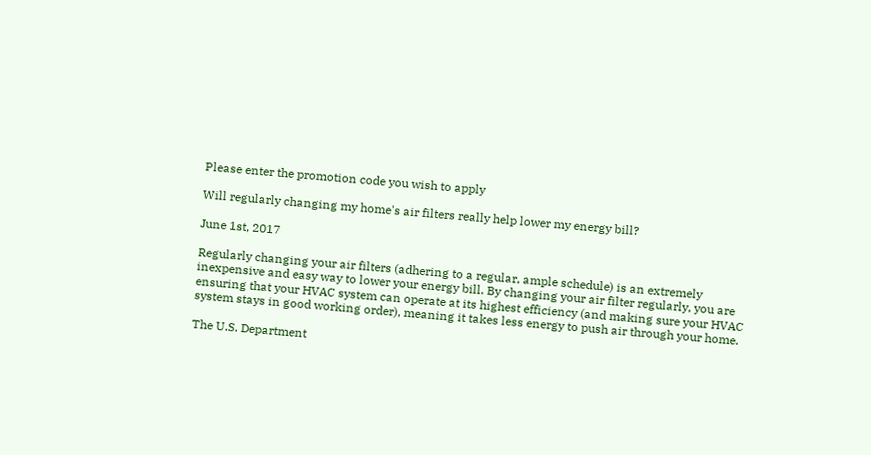Please enter the promotion code you wish to apply

Will regularly changing my home's air filters really help lower my energy bill?

June 1st, 2017

Regularly changing your air filters (adhering to a regular, ample schedule) is an extremely inexpensive and easy way to lower your energy bill. By changing your air filter regularly, you are ensuring that your HVAC system can operate at its highest efficiency (and making sure your HVAC system stays in good working order), meaning it takes less energy to push air through your home.

The U.S. Department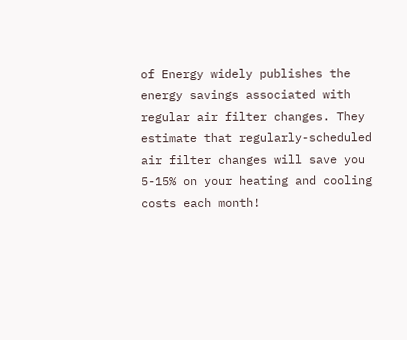of Energy widely publishes the energy savings associated with regular air filter changes. They estimate that regularly-scheduled air filter changes will save you 5-15% on your heating and cooling costs each month!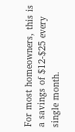For most homeowners, this is a savings of $12-$25 every single month.